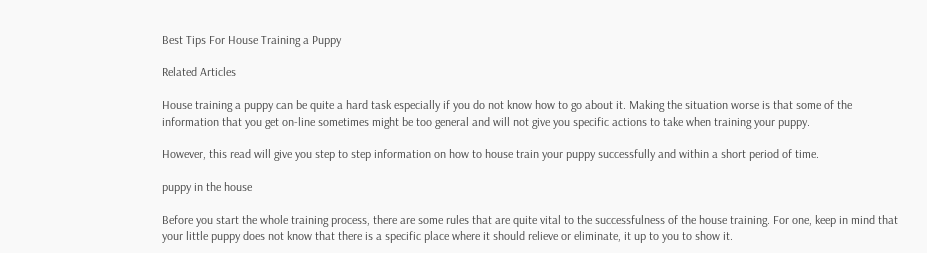Best Tips For House Training a Puppy

Related Articles

House training a puppy can be quite a hard task especially if you do not know how to go about it. Making the situation worse is that some of the information that you get on-line sometimes might be too general and will not give you specific actions to take when training your puppy.

However, this read will give you step to step information on how to house train your puppy successfully and within a short period of time.

puppy in the house

Before you start the whole training process, there are some rules that are quite vital to the successfulness of the house training. For one, keep in mind that your little puppy does not know that there is a specific place where it should relieve or eliminate, it up to you to show it.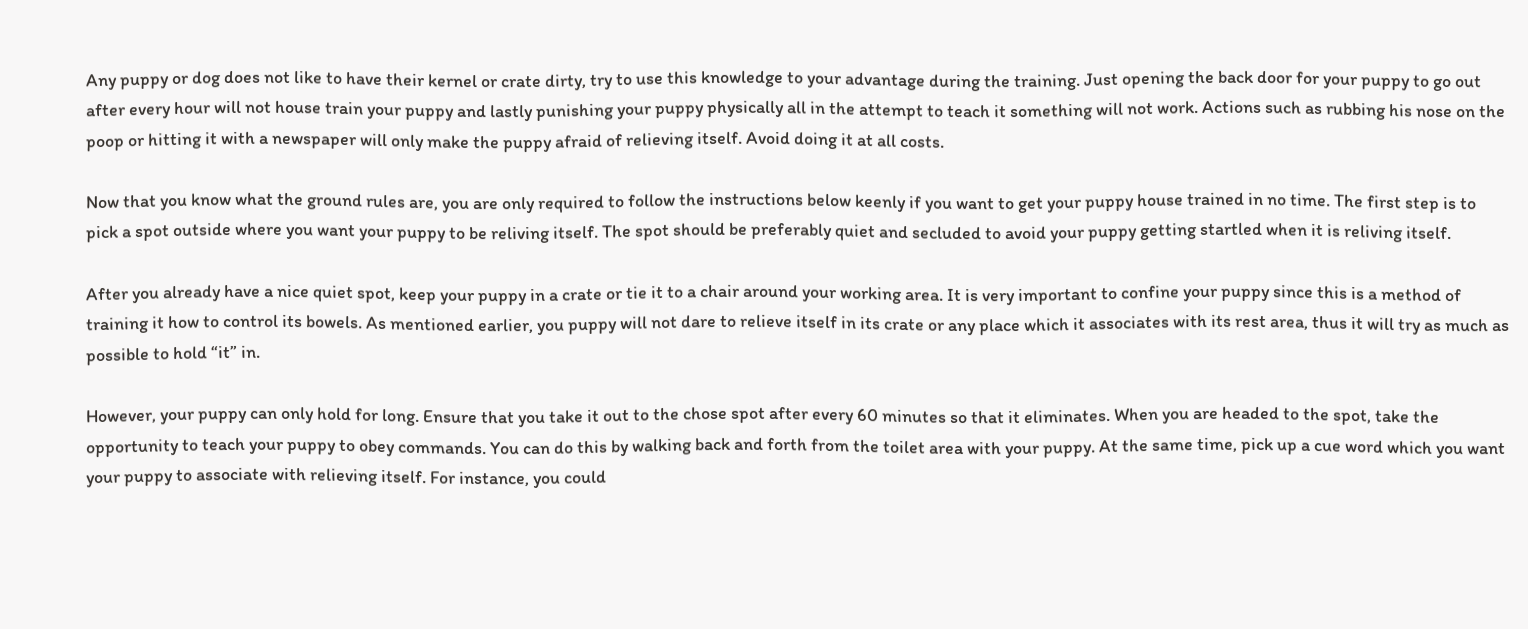Any puppy or dog does not like to have their kernel or crate dirty, try to use this knowledge to your advantage during the training. Just opening the back door for your puppy to go out after every hour will not house train your puppy and lastly punishing your puppy physically all in the attempt to teach it something will not work. Actions such as rubbing his nose on the poop or hitting it with a newspaper will only make the puppy afraid of relieving itself. Avoid doing it at all costs.

Now that you know what the ground rules are, you are only required to follow the instructions below keenly if you want to get your puppy house trained in no time. The first step is to pick a spot outside where you want your puppy to be reliving itself. The spot should be preferably quiet and secluded to avoid your puppy getting startled when it is reliving itself.

After you already have a nice quiet spot, keep your puppy in a crate or tie it to a chair around your working area. It is very important to confine your puppy since this is a method of training it how to control its bowels. As mentioned earlier, you puppy will not dare to relieve itself in its crate or any place which it associates with its rest area, thus it will try as much as possible to hold “it” in.

However, your puppy can only hold for long. Ensure that you take it out to the chose spot after every 60 minutes so that it eliminates. When you are headed to the spot, take the opportunity to teach your puppy to obey commands. You can do this by walking back and forth from the toilet area with your puppy. At the same time, pick up a cue word which you want your puppy to associate with relieving itself. For instance, you could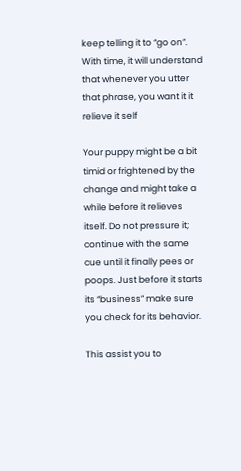keep telling it to “go on”. With time, it will understand that whenever you utter that phrase, you want it it relieve it self

Your puppy might be a bit timid or frightened by the change and might take a while before it relieves itself. Do not pressure it; continue with the same cue until it finally pees or poops. Just before it starts its “business” make sure you check for its behavior.

This assist you to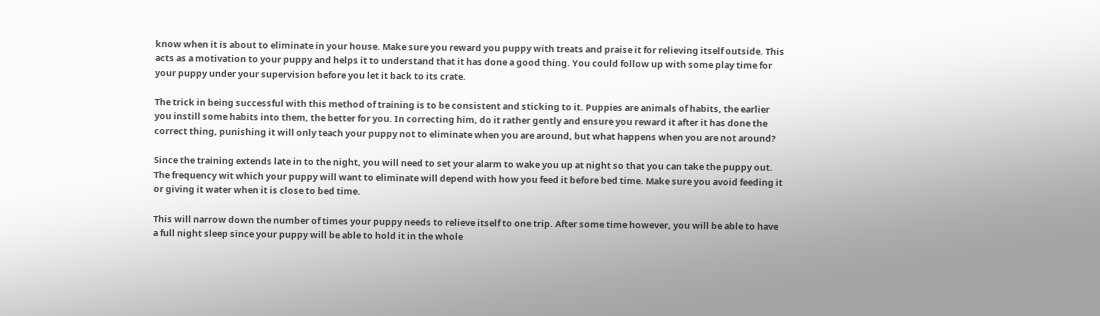know when it is about to eliminate in your house. Make sure you reward you puppy with treats and praise it for relieving itself outside. This acts as a motivation to your puppy and helps it to understand that it has done a good thing. You could follow up with some play time for your puppy under your supervision before you let it back to its crate.

The trick in being successful with this method of training is to be consistent and sticking to it. Puppies are animals of habits, the earlier you instill some habits into them, the better for you. In correcting him, do it rather gently and ensure you reward it after it has done the correct thing, punishing it will only teach your puppy not to eliminate when you are around, but what happens when you are not around?

Since the training extends late in to the night, you will need to set your alarm to wake you up at night so that you can take the puppy out. The frequency wit which your puppy will want to eliminate will depend with how you feed it before bed time. Make sure you avoid feeding it or giving it water when it is close to bed time.

This will narrow down the number of times your puppy needs to relieve itself to one trip. After some time however, you will be able to have a full night sleep since your puppy will be able to hold it in the whole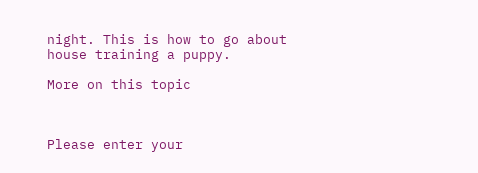night. This is how to go about house training a puppy.

More on this topic



Please enter your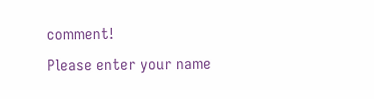comment!
Please enter your name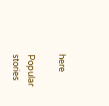here

Popular stories